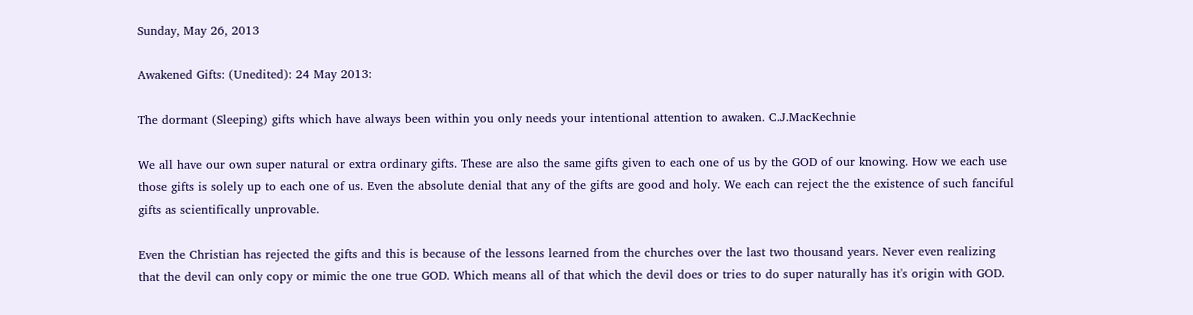Sunday, May 26, 2013

Awakened Gifts: (Unedited): 24 May 2013:

The dormant (Sleeping) gifts which have always been within you only needs your intentional attention to awaken. C.J.MacKechnie

We all have our own super natural or extra ordinary gifts. These are also the same gifts given to each one of us by the GOD of our knowing. How we each use those gifts is solely up to each one of us. Even the absolute denial that any of the gifts are good and holy. We each can reject the the existence of such fanciful gifts as scientifically unprovable.

Even the Christian has rejected the gifts and this is because of the lessons learned from the churches over the last two thousand years. Never even realizing that the devil can only copy or mimic the one true GOD. Which means all of that which the devil does or tries to do super naturally has it's origin with GOD.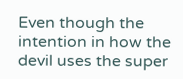Even though the intention in how the devil uses the super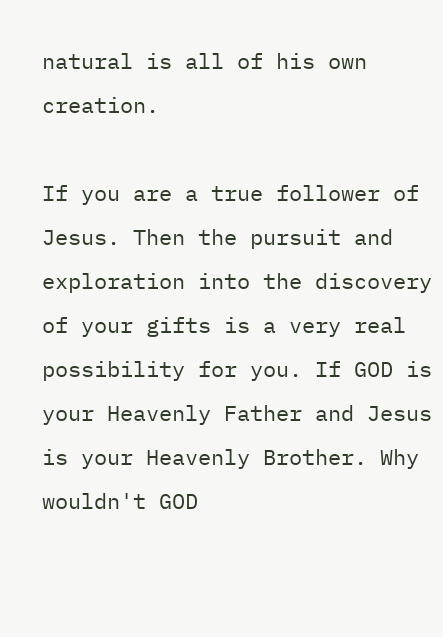natural is all of his own creation.

If you are a true follower of Jesus. Then the pursuit and exploration into the discovery of your gifts is a very real possibility for you. If GOD is your Heavenly Father and Jesus is your Heavenly Brother. Why wouldn't GOD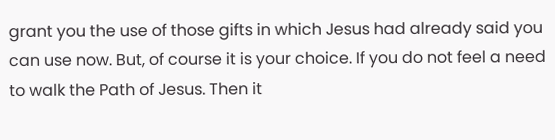grant you the use of those gifts in which Jesus had already said you can use now. But, of course it is your choice. If you do not feel a need to walk the Path of Jesus. Then it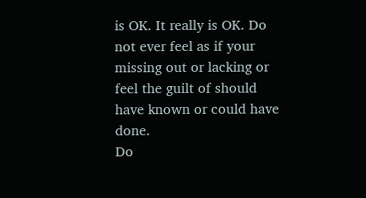is OK. It really is OK. Do not ever feel as if your missing out or lacking or feel the guilt of should have known or could have done.
Do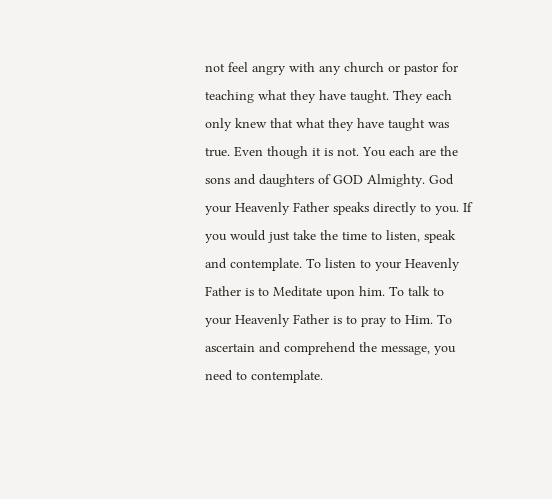not feel angry with any church or pastor for teaching what they have taught. They each only knew that what they have taught was true. Even though it is not. You each are the sons and daughters of GOD Almighty. God your Heavenly Father speaks directly to you. If you would just take the time to listen, speak and contemplate. To listen to your Heavenly Father is to Meditate upon him. To talk to your Heavenly Father is to pray to Him. To ascertain and comprehend the message, you need to contemplate.